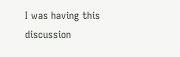I was having this discussion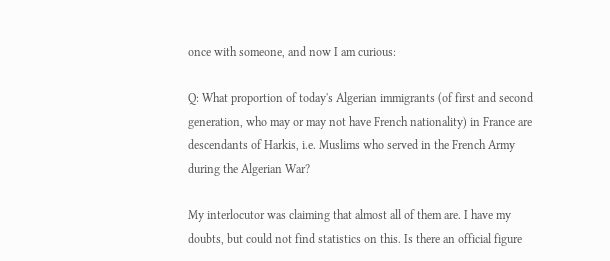once with someone, and now I am curious:

Q: What proportion of today's Algerian immigrants (of first and second generation, who may or may not have French nationality) in France are descendants of Harkis, i.e. Muslims who served in the French Army during the Algerian War?

My interlocutor was claiming that almost all of them are. I have my doubts, but could not find statistics on this. Is there an official figure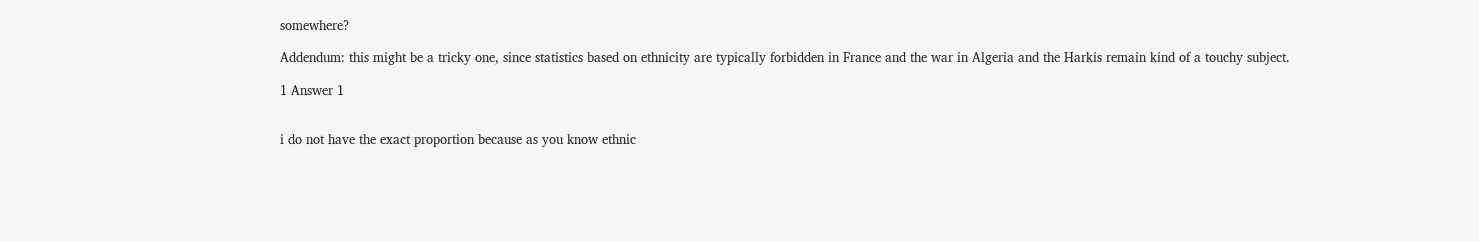somewhere?

Addendum: this might be a tricky one, since statistics based on ethnicity are typically forbidden in France and the war in Algeria and the Harkis remain kind of a touchy subject.

1 Answer 1


i do not have the exact proportion because as you know ethnic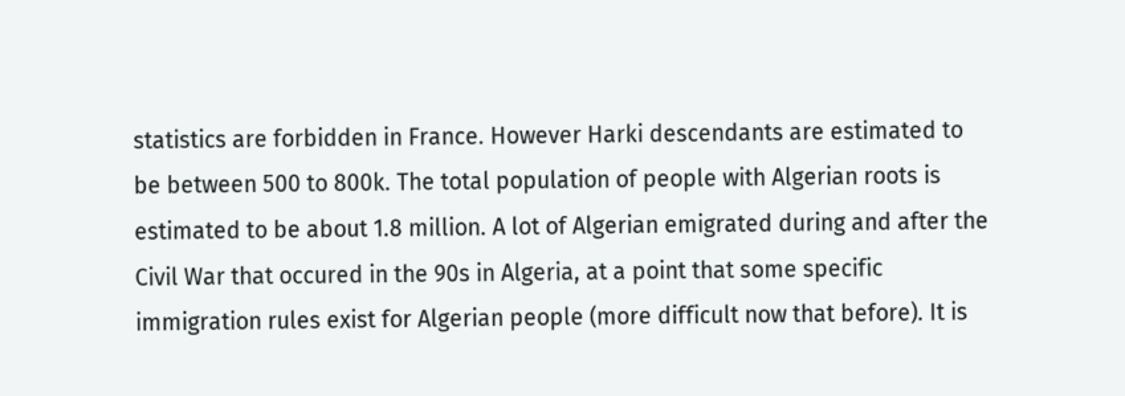statistics are forbidden in France. However Harki descendants are estimated to be between 500 to 800k. The total population of people with Algerian roots is estimated to be about 1.8 million. A lot of Algerian emigrated during and after the Civil War that occured in the 90s in Algeria, at a point that some specific immigration rules exist for Algerian people (more difficult now that before). It is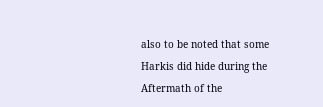also to be noted that some Harkis did hide during the Aftermath of the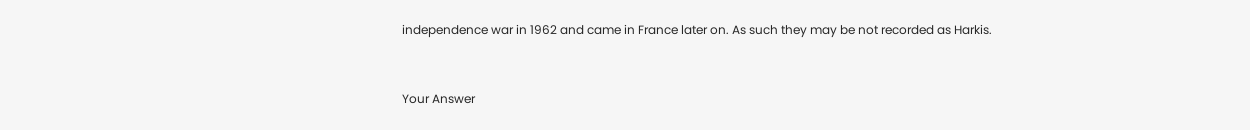independence war in 1962 and came in France later on. As such they may be not recorded as Harkis.


Your Answer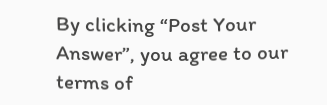By clicking “Post Your Answer”, you agree to our terms of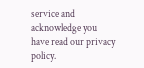service and acknowledge you have read our privacy policy.